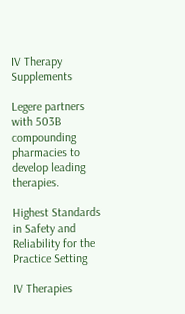IV Therapy Supplements

Legere partners with 503B compounding pharmacies to develop leading therapies.

Highest Standards in Safety and Reliability for the Practice Setting

IV Therapies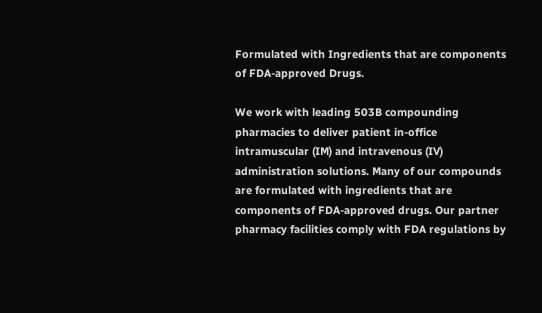Formulated with Ingredients that are components of FDA-approved Drugs.

We work with leading 503B compounding pharmacies to deliver patient in-office intramuscular (IM) and intravenous (IV) administration solutions. Many of our compounds are formulated with ingredients that are components of FDA-approved drugs. Our partner pharmacy facilities comply with FDA regulations by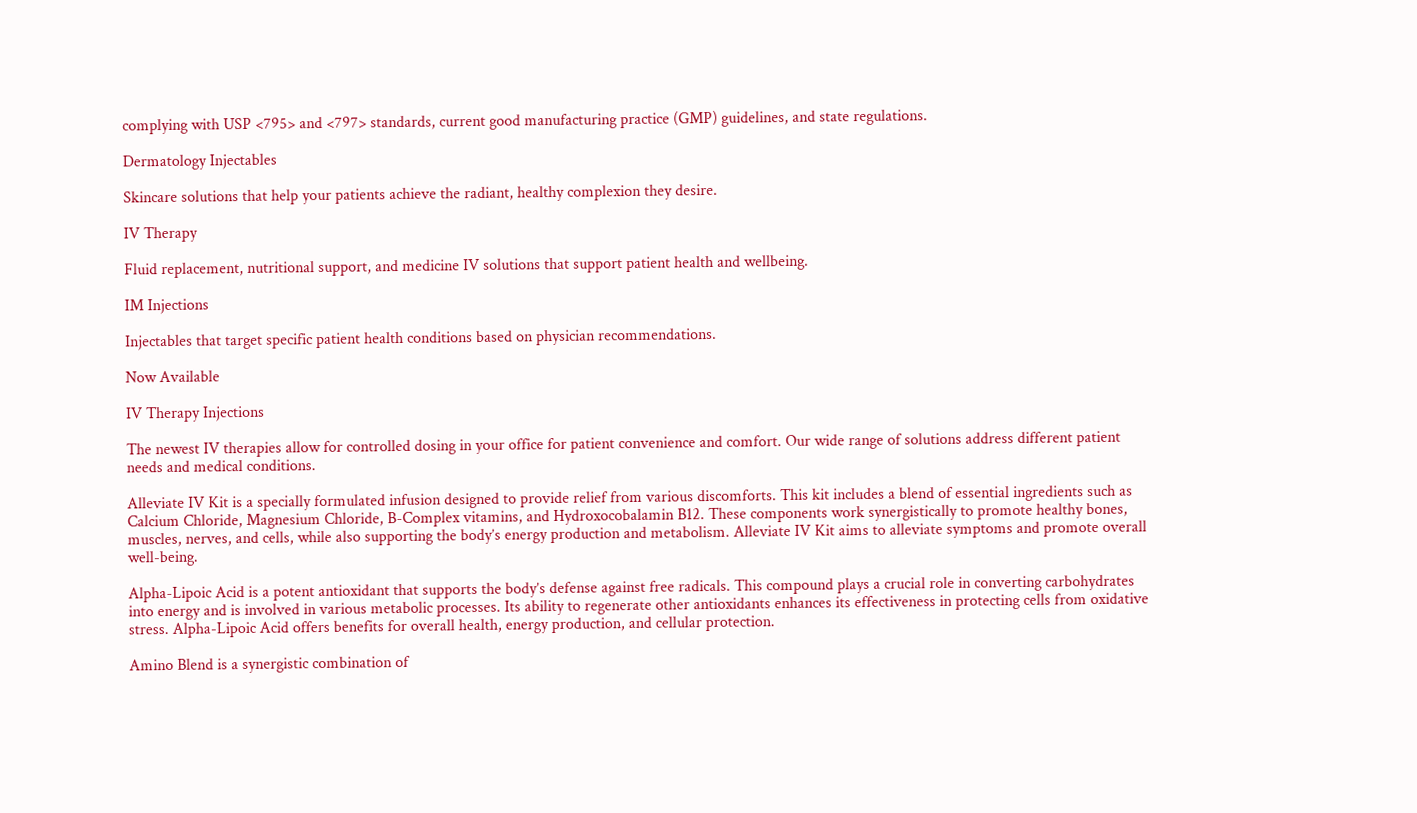complying with USP <795> and <797> standards, current good manufacturing practice (GMP) guidelines, and state regulations.

Dermatology Injectables

Skincare solutions that help your patients achieve the radiant, healthy complexion they desire.

IV Therapy

Fluid replacement, nutritional support, and medicine IV solutions that support patient health and wellbeing.

IM Injections

Injectables that target specific patient health conditions based on physician recommendations.

Now Available

IV Therapy Injections

The newest IV therapies allow for controlled dosing in your office for patient convenience and comfort. Our wide range of solutions address different patient needs and medical conditions.

Alleviate IV Kit is a specially formulated infusion designed to provide relief from various discomforts. This kit includes a blend of essential ingredients such as Calcium Chloride, Magnesium Chloride, B-Complex vitamins, and Hydroxocobalamin B12. These components work synergistically to promote healthy bones, muscles, nerves, and cells, while also supporting the body’s energy production and metabolism. Alleviate IV Kit aims to alleviate symptoms and promote overall well-being.

Alpha-Lipoic Acid is a potent antioxidant that supports the body’s defense against free radicals. This compound plays a crucial role in converting carbohydrates into energy and is involved in various metabolic processes. Its ability to regenerate other antioxidants enhances its effectiveness in protecting cells from oxidative stress. Alpha-Lipoic Acid offers benefits for overall health, energy production, and cellular protection.

Amino Blend is a synergistic combination of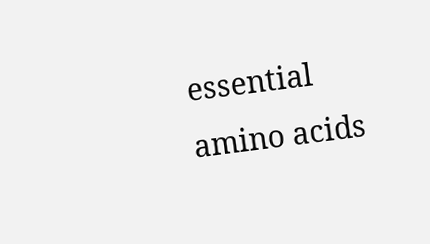essential amino acids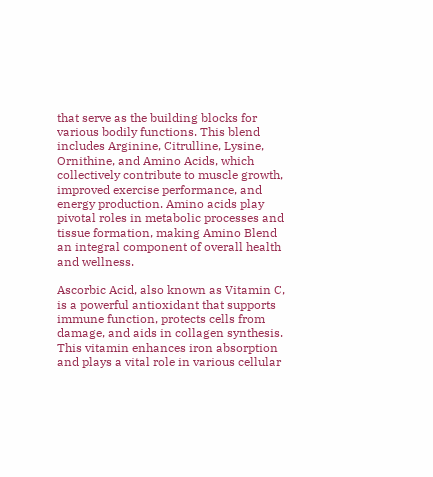that serve as the building blocks for various bodily functions. This blend includes Arginine, Citrulline, Lysine, Ornithine, and Amino Acids, which collectively contribute to muscle growth, improved exercise performance, and energy production. Amino acids play pivotal roles in metabolic processes and tissue formation, making Amino Blend an integral component of overall health and wellness.

Ascorbic Acid, also known as Vitamin C, is a powerful antioxidant that supports immune function, protects cells from damage, and aids in collagen synthesis. This vitamin enhances iron absorption and plays a vital role in various cellular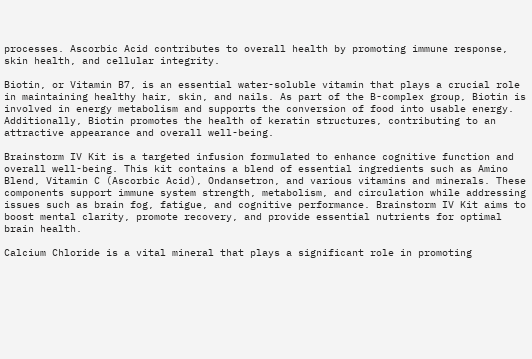processes. Ascorbic Acid contributes to overall health by promoting immune response, skin health, and cellular integrity.

Biotin, or Vitamin B7, is an essential water-soluble vitamin that plays a crucial role in maintaining healthy hair, skin, and nails. As part of the B-complex group, Biotin is involved in energy metabolism and supports the conversion of food into usable energy. Additionally, Biotin promotes the health of keratin structures, contributing to an attractive appearance and overall well-being.

Brainstorm IV Kit is a targeted infusion formulated to enhance cognitive function and overall well-being. This kit contains a blend of essential ingredients such as Amino Blend, Vitamin C (Ascorbic Acid), Ondansetron, and various vitamins and minerals. These components support immune system strength, metabolism, and circulation while addressing issues such as brain fog, fatigue, and cognitive performance. Brainstorm IV Kit aims to boost mental clarity, promote recovery, and provide essential nutrients for optimal brain health.

Calcium Chloride is a vital mineral that plays a significant role in promoting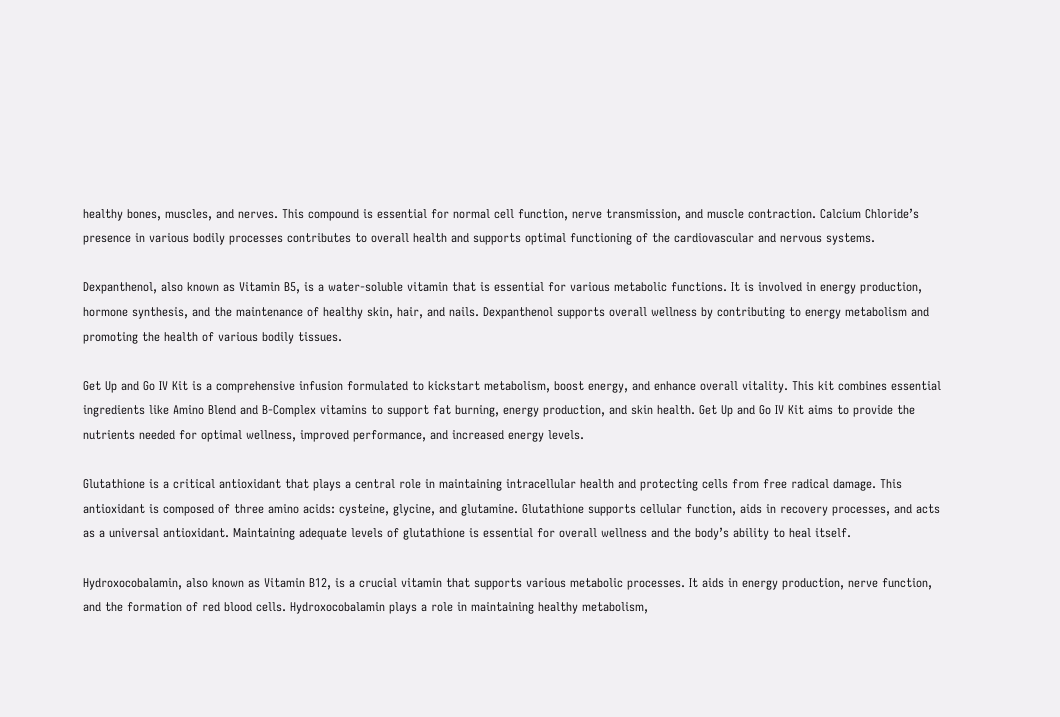healthy bones, muscles, and nerves. This compound is essential for normal cell function, nerve transmission, and muscle contraction. Calcium Chloride’s presence in various bodily processes contributes to overall health and supports optimal functioning of the cardiovascular and nervous systems.

Dexpanthenol, also known as Vitamin B5, is a water-soluble vitamin that is essential for various metabolic functions. It is involved in energy production, hormone synthesis, and the maintenance of healthy skin, hair, and nails. Dexpanthenol supports overall wellness by contributing to energy metabolism and promoting the health of various bodily tissues.

Get Up and Go IV Kit is a comprehensive infusion formulated to kickstart metabolism, boost energy, and enhance overall vitality. This kit combines essential ingredients like Amino Blend and B-Complex vitamins to support fat burning, energy production, and skin health. Get Up and Go IV Kit aims to provide the nutrients needed for optimal wellness, improved performance, and increased energy levels.

Glutathione is a critical antioxidant that plays a central role in maintaining intracellular health and protecting cells from free radical damage. This antioxidant is composed of three amino acids: cysteine, glycine, and glutamine. Glutathione supports cellular function, aids in recovery processes, and acts as a universal antioxidant. Maintaining adequate levels of glutathione is essential for overall wellness and the body’s ability to heal itself.

Hydroxocobalamin, also known as Vitamin B12, is a crucial vitamin that supports various metabolic processes. It aids in energy production, nerve function, and the formation of red blood cells. Hydroxocobalamin plays a role in maintaining healthy metabolism,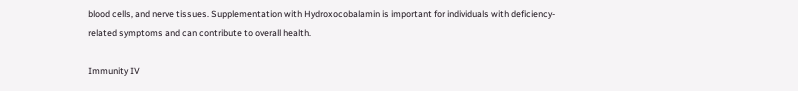blood cells, and nerve tissues. Supplementation with Hydroxocobalamin is important for individuals with deficiency-related symptoms and can contribute to overall health.

Immunity IV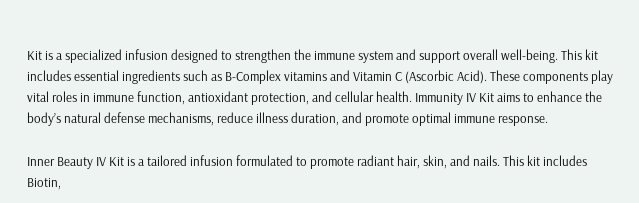Kit is a specialized infusion designed to strengthen the immune system and support overall well-being. This kit includes essential ingredients such as B-Complex vitamins and Vitamin C (Ascorbic Acid). These components play vital roles in immune function, antioxidant protection, and cellular health. Immunity IV Kit aims to enhance the body’s natural defense mechanisms, reduce illness duration, and promote optimal immune response.

Inner Beauty IV Kit is a tailored infusion formulated to promote radiant hair, skin, and nails. This kit includes Biotin,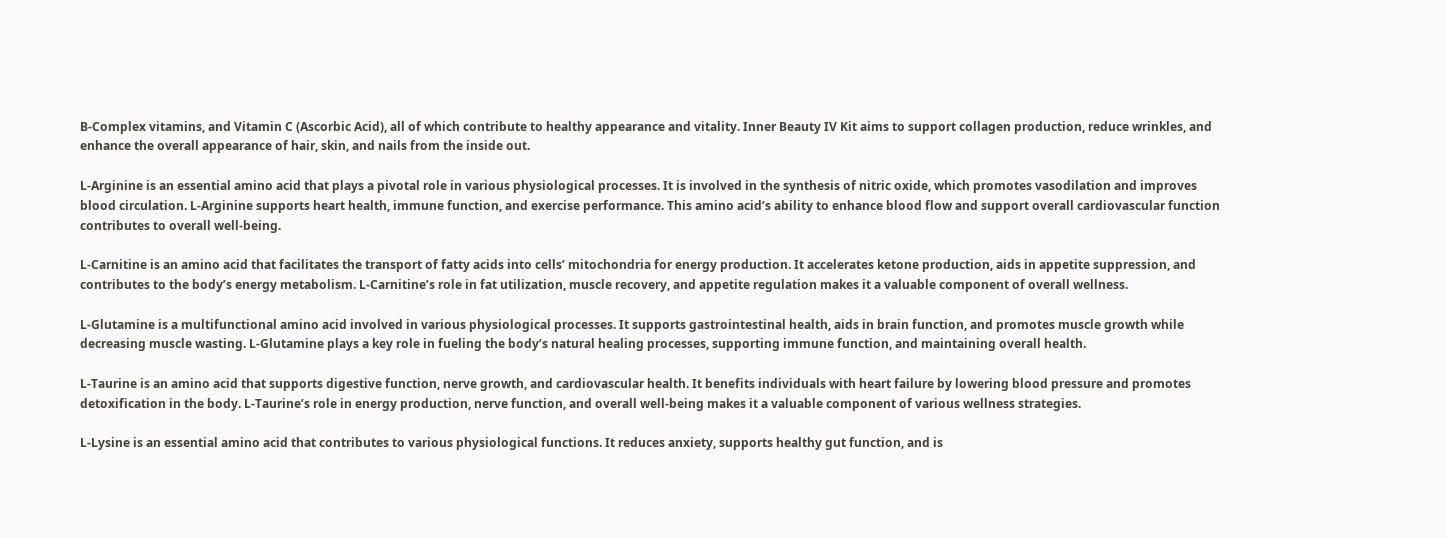B-Complex vitamins, and Vitamin C (Ascorbic Acid), all of which contribute to healthy appearance and vitality. Inner Beauty IV Kit aims to support collagen production, reduce wrinkles, and enhance the overall appearance of hair, skin, and nails from the inside out.

L-Arginine is an essential amino acid that plays a pivotal role in various physiological processes. It is involved in the synthesis of nitric oxide, which promotes vasodilation and improves blood circulation. L-Arginine supports heart health, immune function, and exercise performance. This amino acid’s ability to enhance blood flow and support overall cardiovascular function contributes to overall well-being.

L-Carnitine is an amino acid that facilitates the transport of fatty acids into cells’ mitochondria for energy production. It accelerates ketone production, aids in appetite suppression, and contributes to the body’s energy metabolism. L-Carnitine’s role in fat utilization, muscle recovery, and appetite regulation makes it a valuable component of overall wellness.

L-Glutamine is a multifunctional amino acid involved in various physiological processes. It supports gastrointestinal health, aids in brain function, and promotes muscle growth while decreasing muscle wasting. L-Glutamine plays a key role in fueling the body’s natural healing processes, supporting immune function, and maintaining overall health.

L-Taurine is an amino acid that supports digestive function, nerve growth, and cardiovascular health. It benefits individuals with heart failure by lowering blood pressure and promotes detoxification in the body. L-Taurine’s role in energy production, nerve function, and overall well-being makes it a valuable component of various wellness strategies.

L-Lysine is an essential amino acid that contributes to various physiological functions. It reduces anxiety, supports healthy gut function, and is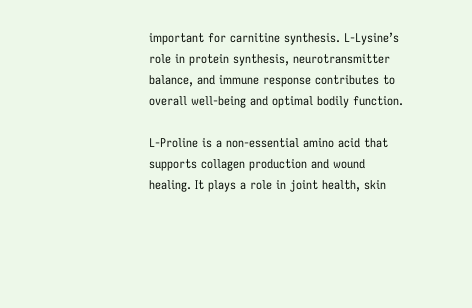important for carnitine synthesis. L-Lysine’s role in protein synthesis, neurotransmitter balance, and immune response contributes to overall well-being and optimal bodily function.

L-Proline is a non-essential amino acid that supports collagen production and wound healing. It plays a role in joint health, skin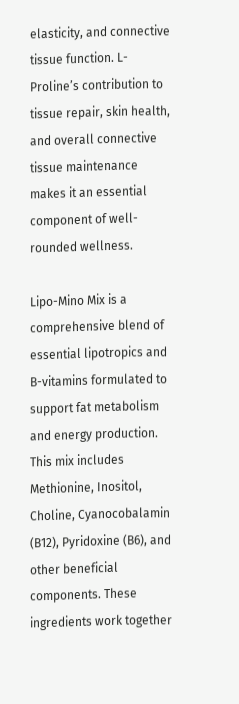elasticity, and connective tissue function. L-Proline’s contribution to tissue repair, skin health, and overall connective tissue maintenance makes it an essential component of well-rounded wellness.

Lipo-Mino Mix is a comprehensive blend of essential lipotropics and B-vitamins formulated to support fat metabolism and energy production. This mix includes Methionine, Inositol, Choline, Cyanocobalamin (B12), Pyridoxine (B6), and other beneficial components. These ingredients work together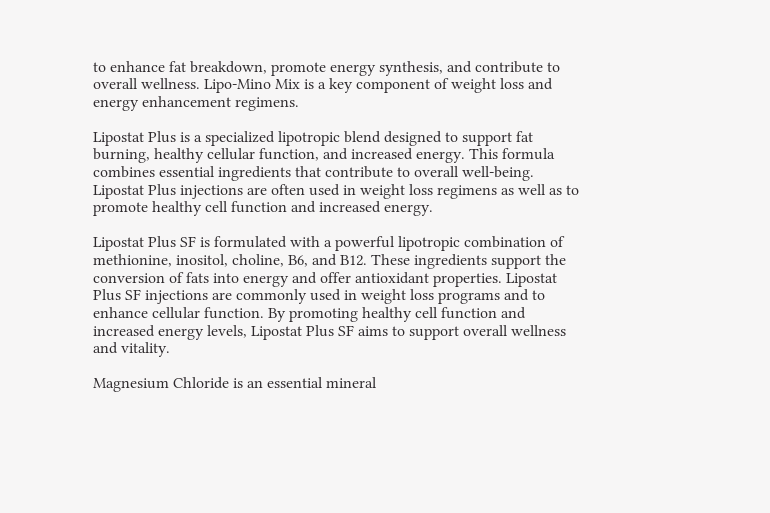to enhance fat breakdown, promote energy synthesis, and contribute to overall wellness. Lipo-Mino Mix is a key component of weight loss and energy enhancement regimens.

Lipostat Plus is a specialized lipotropic blend designed to support fat burning, healthy cellular function, and increased energy. This formula combines essential ingredients that contribute to overall well-being. Lipostat Plus injections are often used in weight loss regimens as well as to promote healthy cell function and increased energy.

Lipostat Plus SF is formulated with a powerful lipotropic combination of methionine, inositol, choline, B6, and B12. These ingredients support the conversion of fats into energy and offer antioxidant properties. Lipostat Plus SF injections are commonly used in weight loss programs and to enhance cellular function. By promoting healthy cell function and increased energy levels, Lipostat Plus SF aims to support overall wellness and vitality.

Magnesium Chloride is an essential mineral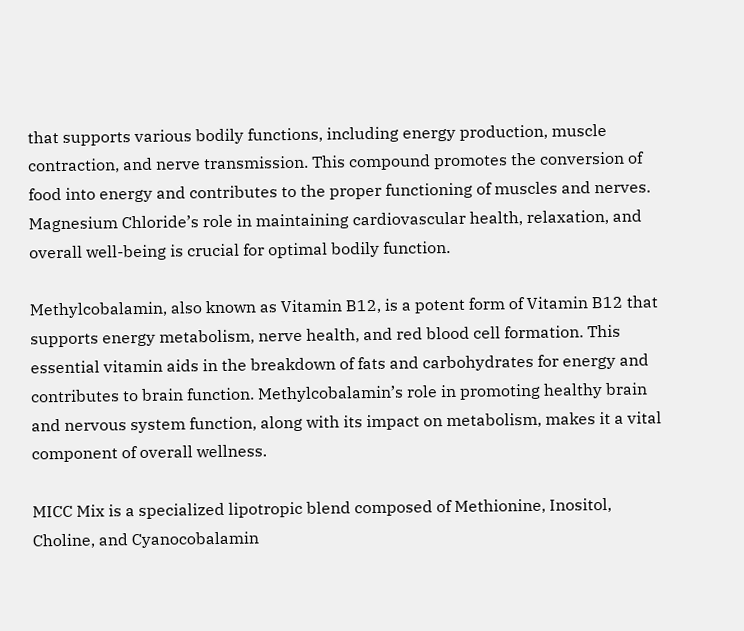that supports various bodily functions, including energy production, muscle contraction, and nerve transmission. This compound promotes the conversion of food into energy and contributes to the proper functioning of muscles and nerves. Magnesium Chloride’s role in maintaining cardiovascular health, relaxation, and overall well-being is crucial for optimal bodily function.

Methylcobalamin, also known as Vitamin B12, is a potent form of Vitamin B12 that supports energy metabolism, nerve health, and red blood cell formation. This essential vitamin aids in the breakdown of fats and carbohydrates for energy and contributes to brain function. Methylcobalamin’s role in promoting healthy brain and nervous system function, along with its impact on metabolism, makes it a vital component of overall wellness.

MICC Mix is a specialized lipotropic blend composed of Methionine, Inositol, Choline, and Cyanocobalamin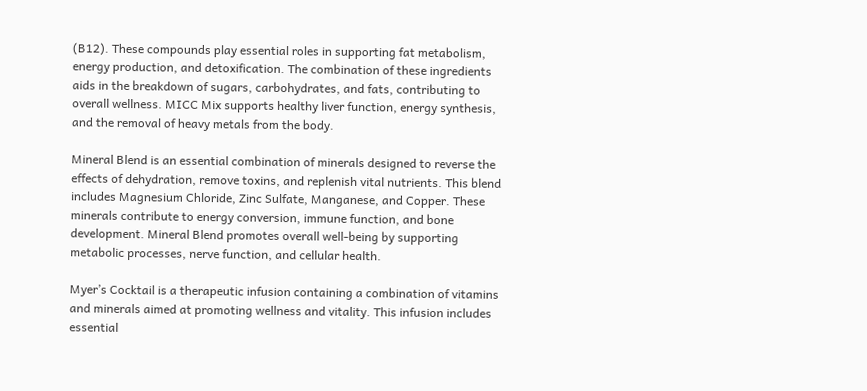(B12). These compounds play essential roles in supporting fat metabolism, energy production, and detoxification. The combination of these ingredients aids in the breakdown of sugars, carbohydrates, and fats, contributing to overall wellness. MICC Mix supports healthy liver function, energy synthesis, and the removal of heavy metals from the body.

Mineral Blend is an essential combination of minerals designed to reverse the effects of dehydration, remove toxins, and replenish vital nutrients. This blend includes Magnesium Chloride, Zinc Sulfate, Manganese, and Copper. These minerals contribute to energy conversion, immune function, and bone development. Mineral Blend promotes overall well-being by supporting metabolic processes, nerve function, and cellular health.

Myer’s Cocktail is a therapeutic infusion containing a combination of vitamins and minerals aimed at promoting wellness and vitality. This infusion includes essential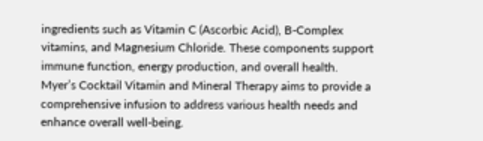ingredients such as Vitamin C (Ascorbic Acid), B-Complex vitamins, and Magnesium Chloride. These components support immune function, energy production, and overall health. Myer’s Cocktail Vitamin and Mineral Therapy aims to provide a comprehensive infusion to address various health needs and enhance overall well-being.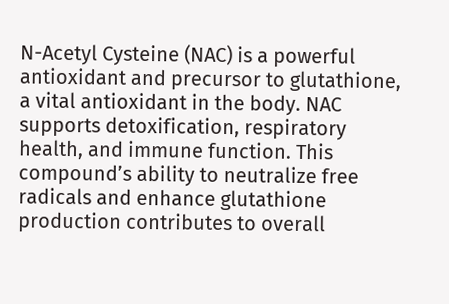N-Acetyl Cysteine (NAC) is a powerful antioxidant and precursor to glutathione, a vital antioxidant in the body. NAC supports detoxification, respiratory health, and immune function. This compound’s ability to neutralize free radicals and enhance glutathione production contributes to overall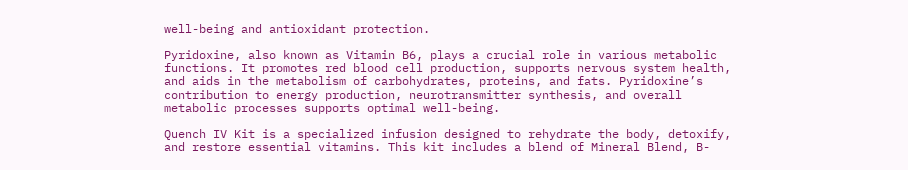well-being and antioxidant protection.

Pyridoxine, also known as Vitamin B6, plays a crucial role in various metabolic functions. It promotes red blood cell production, supports nervous system health, and aids in the metabolism of carbohydrates, proteins, and fats. Pyridoxine’s contribution to energy production, neurotransmitter synthesis, and overall metabolic processes supports optimal well-being.

Quench IV Kit is a specialized infusion designed to rehydrate the body, detoxify, and restore essential vitamins. This kit includes a blend of Mineral Blend, B-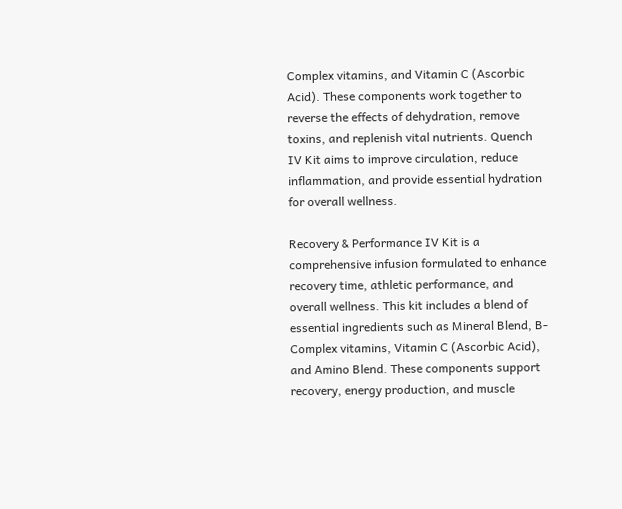Complex vitamins, and Vitamin C (Ascorbic Acid). These components work together to reverse the effects of dehydration, remove toxins, and replenish vital nutrients. Quench IV Kit aims to improve circulation, reduce inflammation, and provide essential hydration for overall wellness.

Recovery & Performance IV Kit is a comprehensive infusion formulated to enhance recovery time, athletic performance, and overall wellness. This kit includes a blend of essential ingredients such as Mineral Blend, B-Complex vitamins, Vitamin C (Ascorbic Acid), and Amino Blend. These components support recovery, energy production, and muscle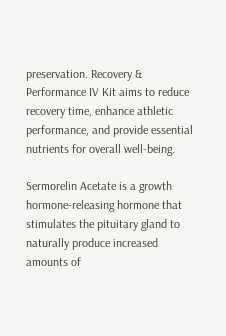preservation. Recovery & Performance IV Kit aims to reduce recovery time, enhance athletic performance, and provide essential nutrients for overall well-being.

Sermorelin Acetate is a growth hormone-releasing hormone that stimulates the pituitary gland to naturally produce increased amounts of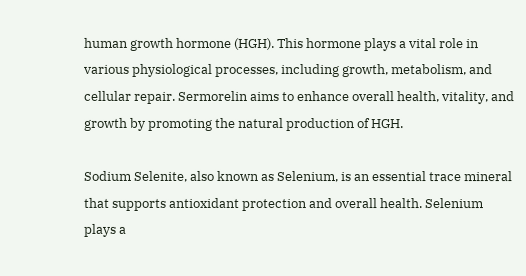human growth hormone (HGH). This hormone plays a vital role in various physiological processes, including growth, metabolism, and cellular repair. Sermorelin aims to enhance overall health, vitality, and growth by promoting the natural production of HGH.

Sodium Selenite, also known as Selenium, is an essential trace mineral that supports antioxidant protection and overall health. Selenium plays a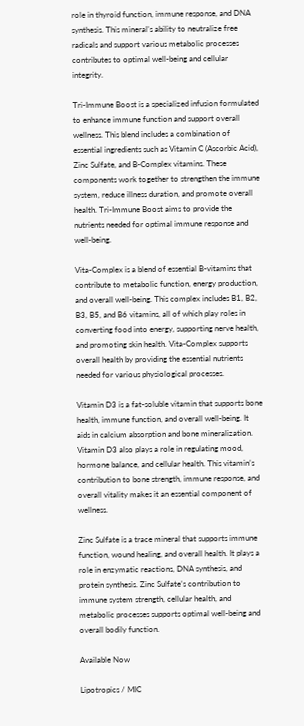role in thyroid function, immune response, and DNA synthesis. This mineral’s ability to neutralize free radicals and support various metabolic processes contributes to optimal well-being and cellular integrity.

Tri-Immune Boost is a specialized infusion formulated to enhance immune function and support overall wellness. This blend includes a combination of essential ingredients such as Vitamin C (Ascorbic Acid), Zinc Sulfate, and B-Complex vitamins. These components work together to strengthen the immune system, reduce illness duration, and promote overall health. Tri-Immune Boost aims to provide the nutrients needed for optimal immune response and well-being.

Vita-Complex is a blend of essential B-vitamins that contribute to metabolic function, energy production, and overall well-being. This complex includes B1, B2, B3, B5, and B6 vitamins, all of which play roles in converting food into energy, supporting nerve health, and promoting skin health. Vita-Complex supports overall health by providing the essential nutrients needed for various physiological processes.

Vitamin D3 is a fat-soluble vitamin that supports bone health, immune function, and overall well-being. It aids in calcium absorption and bone mineralization. Vitamin D3 also plays a role in regulating mood, hormone balance, and cellular health. This vitamin’s contribution to bone strength, immune response, and overall vitality makes it an essential component of wellness.

Zinc Sulfate is a trace mineral that supports immune function, wound healing, and overall health. It plays a role in enzymatic reactions, DNA synthesis, and protein synthesis. Zinc Sulfate’s contribution to immune system strength, cellular health, and metabolic processes supports optimal well-being and overall bodily function.

Available Now

Lipotropics / MIC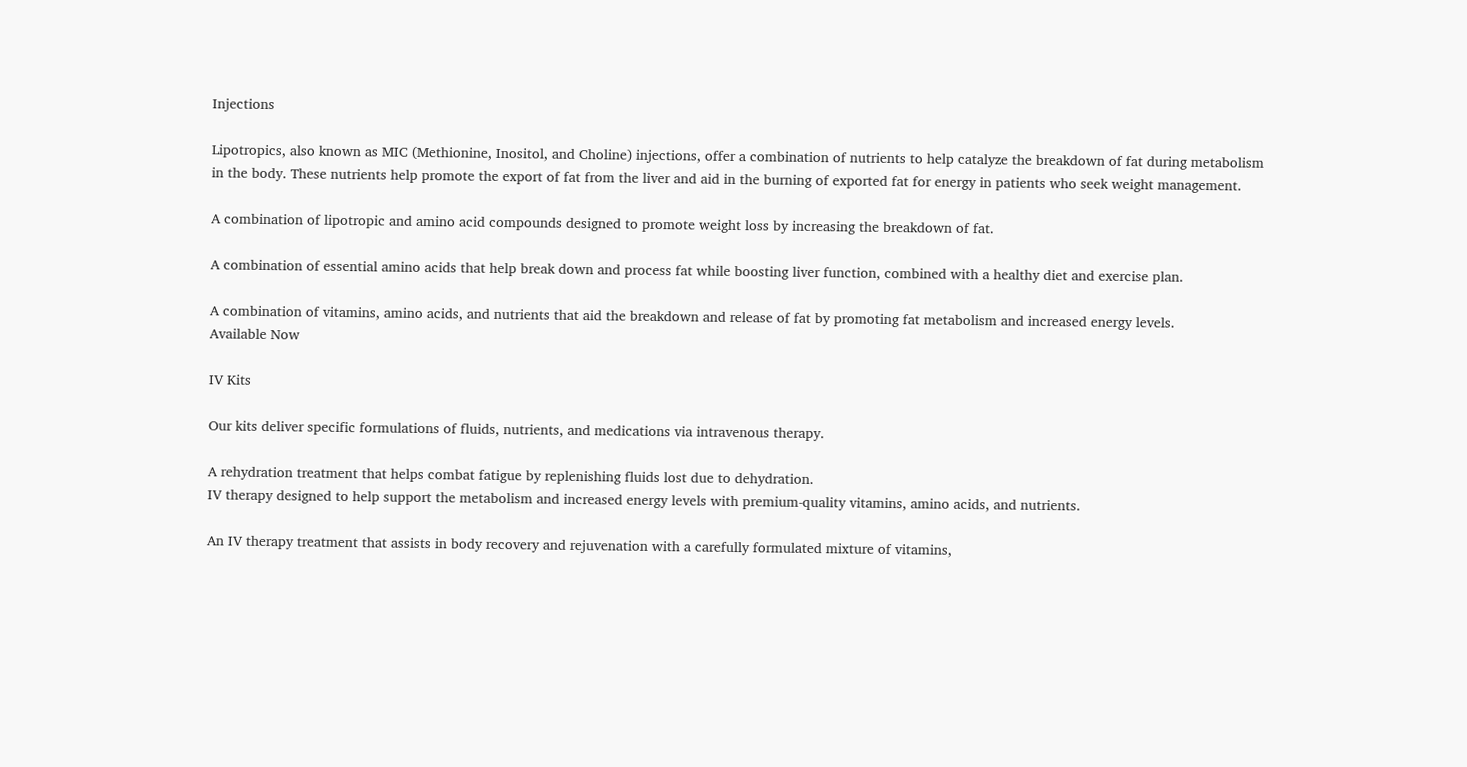Injections

Lipotropics, also known as MIC (Methionine, Inositol, and Choline) injections, offer a combination of nutrients to help catalyze the breakdown of fat during metabolism in the body. These nutrients help promote the export of fat from the liver and aid in the burning of exported fat for energy in patients who seek weight management.

A combination of lipotropic and amino acid compounds designed to promote weight loss by increasing the breakdown of fat.

A combination of essential amino acids that help break down and process fat while boosting liver function, combined with a healthy diet and exercise plan.

A combination of vitamins, amino acids, and nutrients that aid the breakdown and release of fat by promoting fat metabolism and increased energy levels.
Available Now

IV Kits

Our kits deliver specific formulations of fluids, nutrients, and medications via intravenous therapy.

A rehydration treatment that helps combat fatigue by replenishing fluids lost due to dehydration.
IV therapy designed to help support the metabolism and increased energy levels with premium-quality vitamins, amino acids, and nutrients.

An IV therapy treatment that assists in body recovery and rejuvenation with a carefully formulated mixture of vitamins,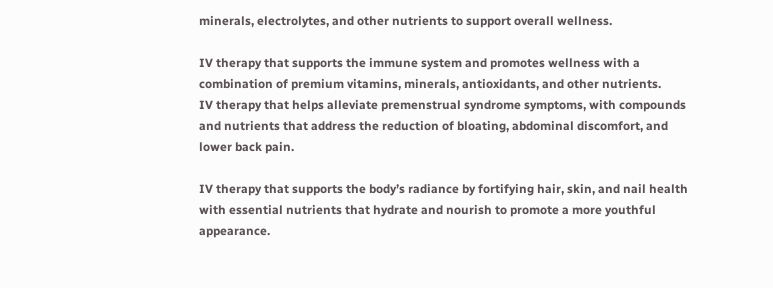minerals, electrolytes, and other nutrients to support overall wellness.

IV therapy that supports the immune system and promotes wellness with a combination of premium vitamins, minerals, antioxidants, and other nutrients.
IV therapy that helps alleviate premenstrual syndrome symptoms, with compounds and nutrients that address the reduction of bloating, abdominal discomfort, and lower back pain.

IV therapy that supports the body’s radiance by fortifying hair, skin, and nail health with essential nutrients that hydrate and nourish to promote a more youthful appearance.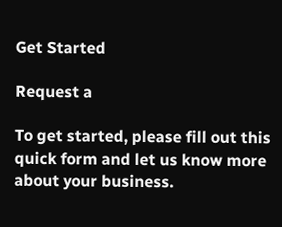Get Started

Request a

To get started, please fill out this quick form and let us know more about your business.